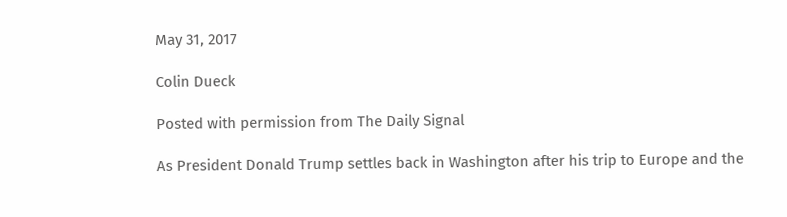May 31, 2017

Colin Dueck

Posted with permission from The Daily Signal

As President Donald Trump settles back in Washington after his trip to Europe and the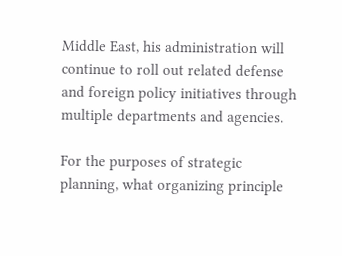Middle East, his administration will continue to roll out related defense and foreign policy initiatives through multiple departments and agencies.

For the purposes of strategic planning, what organizing principle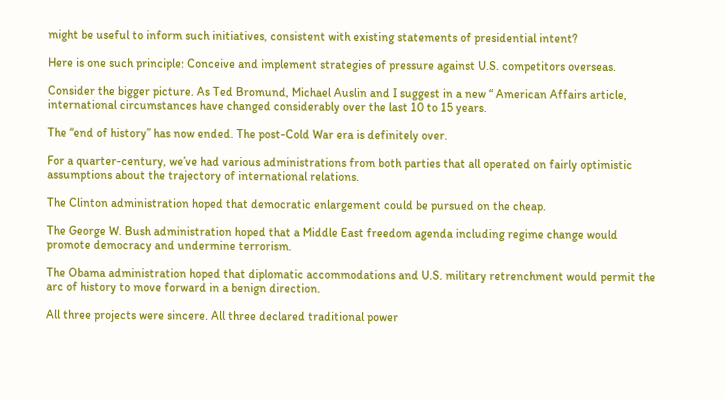might be useful to inform such initiatives, consistent with existing statements of presidential intent?

Here is one such principle: Conceive and implement strategies of pressure against U.S. competitors overseas.

Consider the bigger picture. As Ted Bromund, Michael Auslin and I suggest in a new “ American Affairs article, international circumstances have changed considerably over the last 10 to 15 years.

The “end of history” has now ended. The post-Cold War era is definitely over.

For a quarter-century, we’ve had various administrations from both parties that all operated on fairly optimistic assumptions about the trajectory of international relations.

The Clinton administration hoped that democratic enlargement could be pursued on the cheap.

The George W. Bush administration hoped that a Middle East freedom agenda including regime change would promote democracy and undermine terrorism.

The Obama administration hoped that diplomatic accommodations and U.S. military retrenchment would permit the arc of history to move forward in a benign direction.

All three projects were sincere. All three declared traditional power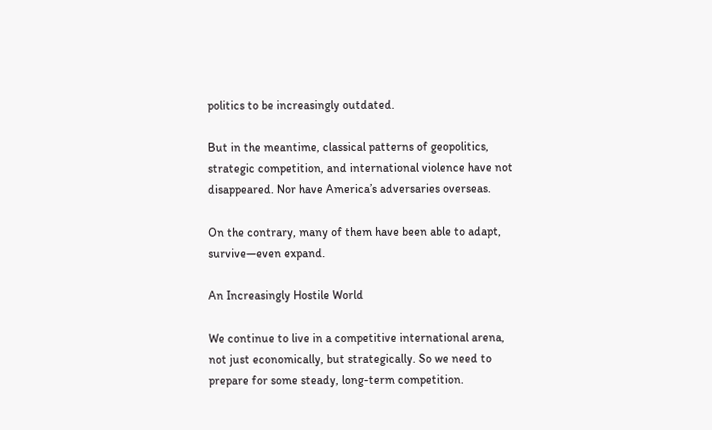politics to be increasingly outdated.

But in the meantime, classical patterns of geopolitics, strategic competition, and international violence have not disappeared. Nor have America’s adversaries overseas.

On the contrary, many of them have been able to adapt, survive—even expand.

An Increasingly Hostile World

We continue to live in a competitive international arena, not just economically, but strategically. So we need to prepare for some steady, long-term competition.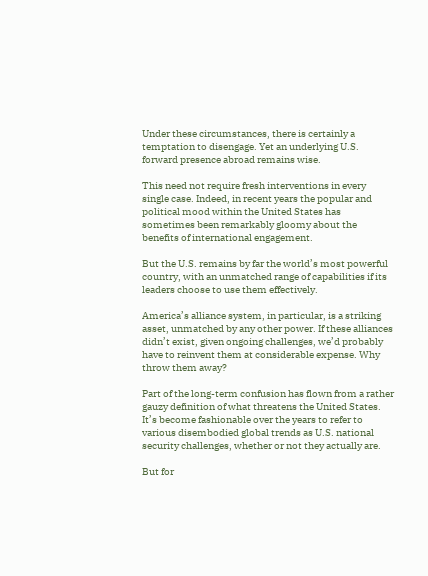Under these circumstances, there is certainly a temptation to disengage. Yet an underlying U.S. forward presence abroad remains wise.

This need not require fresh interventions in every single case. Indeed, in recent years the popular and political mood within the United States has sometimes been remarkably gloomy about the benefits of international engagement.

But the U.S. remains by far the world’s most powerful country, with an unmatched range of capabilities if its leaders choose to use them effectively.

America’s alliance system, in particular, is a striking asset, unmatched by any other power. If these alliances didn’t exist, given ongoing challenges, we’d probably have to reinvent them at considerable expense. Why throw them away?

Part of the long-term confusion has flown from a rather gauzy definition of what threatens the United States. It’s become fashionable over the years to refer to various disembodied global trends as U.S. national security challenges, whether or not they actually are.

But for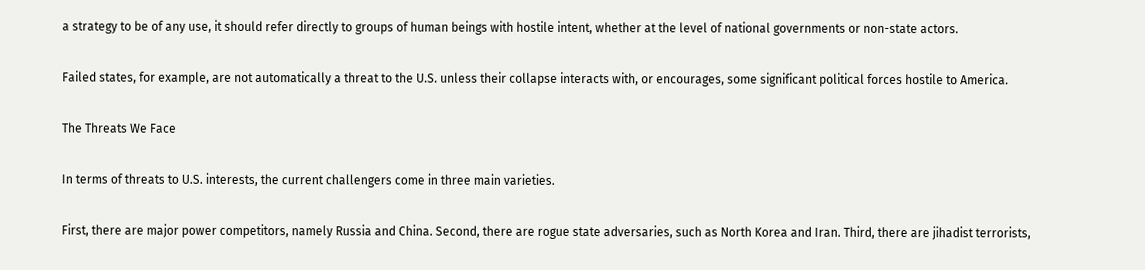a strategy to be of any use, it should refer directly to groups of human beings with hostile intent, whether at the level of national governments or non-state actors.

Failed states, for example, are not automatically a threat to the U.S. unless their collapse interacts with, or encourages, some significant political forces hostile to America.

The Threats We Face

In terms of threats to U.S. interests, the current challengers come in three main varieties.

First, there are major power competitors, namely Russia and China. Second, there are rogue state adversaries, such as North Korea and Iran. Third, there are jihadist terrorists,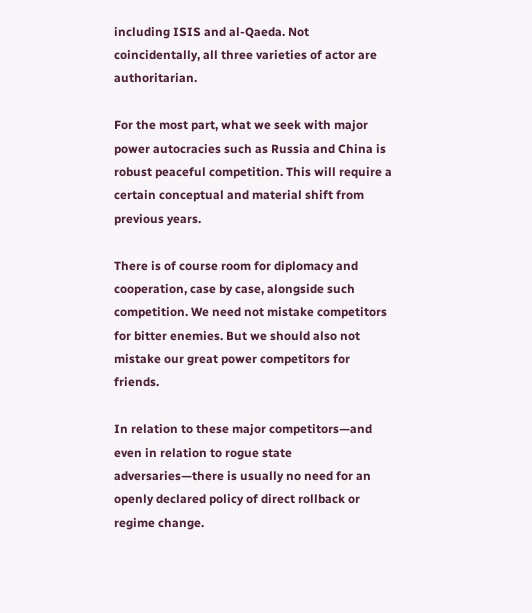including ISIS and al-Qaeda. Not coincidentally, all three varieties of actor are authoritarian.

For the most part, what we seek with major power autocracies such as Russia and China is robust peaceful competition. This will require a certain conceptual and material shift from previous years.

There is of course room for diplomacy and cooperation, case by case, alongside such competition. We need not mistake competitors for bitter enemies. But we should also not mistake our great power competitors for friends.

In relation to these major competitors—and even in relation to rogue state adversaries—there is usually no need for an openly declared policy of direct rollback or regime change.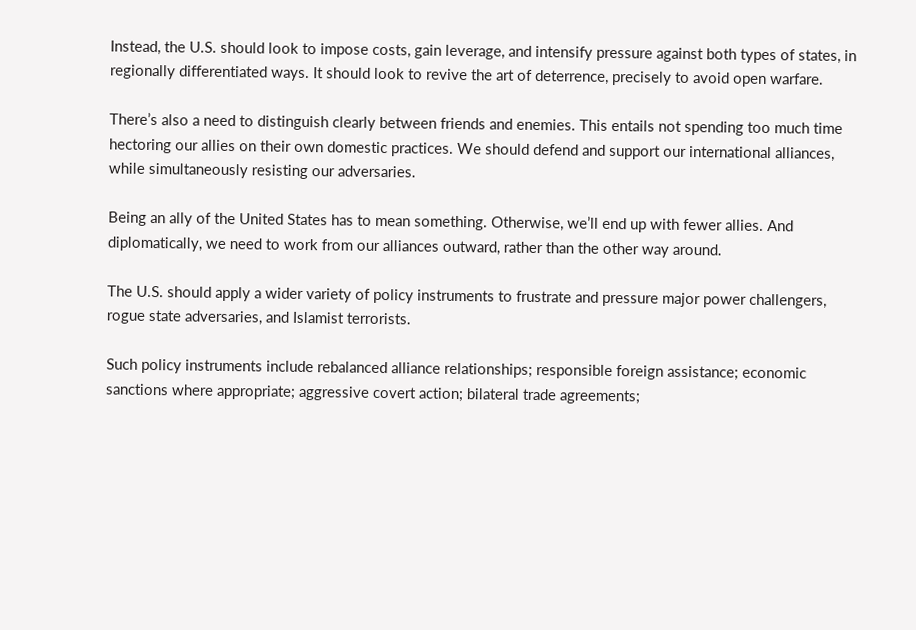Instead, the U.S. should look to impose costs, gain leverage, and intensify pressure against both types of states, in regionally differentiated ways. It should look to revive the art of deterrence, precisely to avoid open warfare.

There’s also a need to distinguish clearly between friends and enemies. This entails not spending too much time hectoring our allies on their own domestic practices. We should defend and support our international alliances, while simultaneously resisting our adversaries.

Being an ally of the United States has to mean something. Otherwise, we’ll end up with fewer allies. And diplomatically, we need to work from our alliances outward, rather than the other way around.

The U.S. should apply a wider variety of policy instruments to frustrate and pressure major power challengers, rogue state adversaries, and Islamist terrorists.

Such policy instruments include rebalanced alliance relationships; responsible foreign assistance; economic sanctions where appropriate; aggressive covert action; bilateral trade agreements;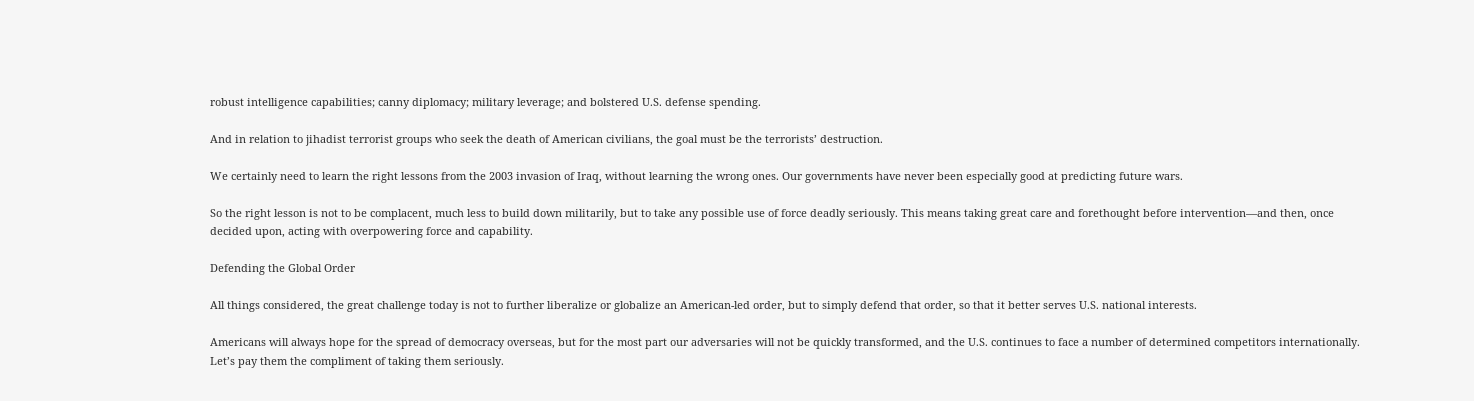robust intelligence capabilities; canny diplomacy; military leverage; and bolstered U.S. defense spending.

And in relation to jihadist terrorist groups who seek the death of American civilians, the goal must be the terrorists’ destruction.

We certainly need to learn the right lessons from the 2003 invasion of Iraq, without learning the wrong ones. Our governments have never been especially good at predicting future wars.

So the right lesson is not to be complacent, much less to build down militarily, but to take any possible use of force deadly seriously. This means taking great care and forethought before intervention—and then, once decided upon, acting with overpowering force and capability.

Defending the Global Order

All things considered, the great challenge today is not to further liberalize or globalize an American-led order, but to simply defend that order, so that it better serves U.S. national interests.

Americans will always hope for the spread of democracy overseas, but for the most part our adversaries will not be quickly transformed, and the U.S. continues to face a number of determined competitors internationally. Let’s pay them the compliment of taking them seriously.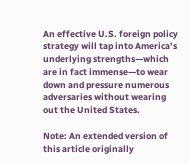An effective U.S. foreign policy strategy will tap into America’s underlying strengths—which are in fact immense—to wear down and pressure numerous adversaries without wearing out the United States.

Note: An extended version of this article originally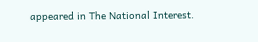appeared in The National Interest.